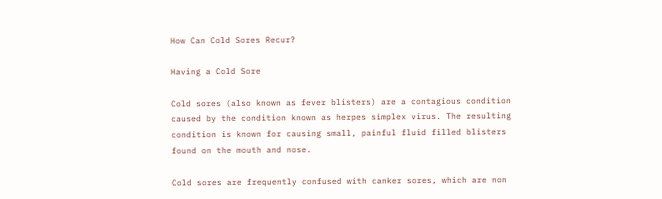How Can Cold Sores Recur?

Having a Cold Sore

Cold sores (also known as fever blisters) are a contagious condition caused by the condition known as herpes simplex virus. The resulting condition is known for causing small, painful fluid filled blisters found on the mouth and nose.

Cold sores are frequently confused with canker sores, which are non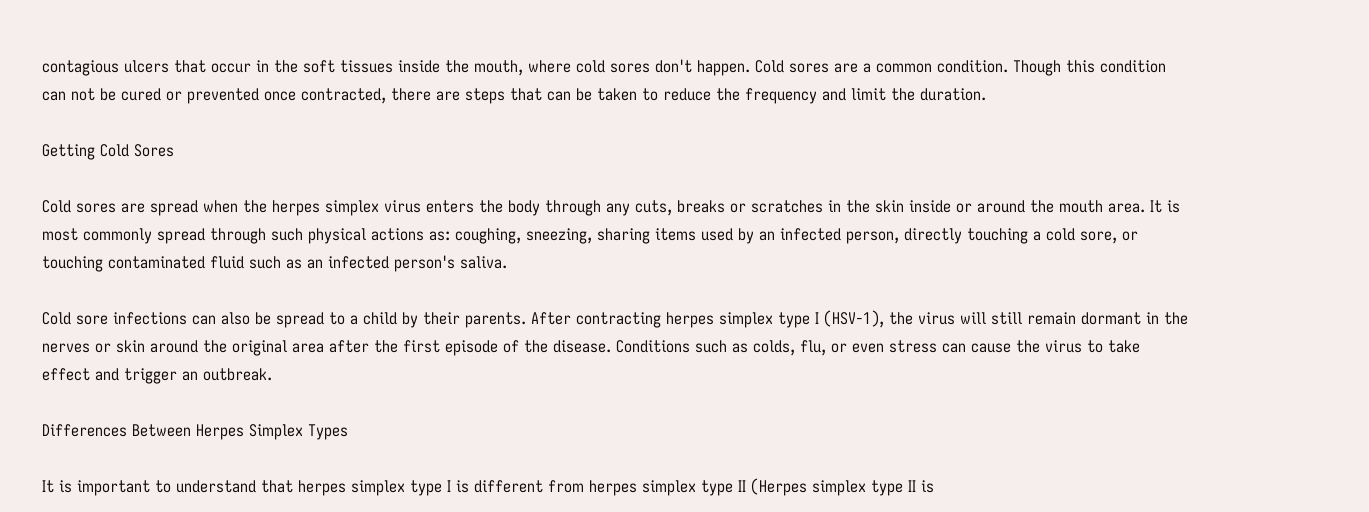contagious ulcers that occur in the soft tissues inside the mouth, where cold sores don't happen. Cold sores are a common condition. Though this condition can not be cured or prevented once contracted, there are steps that can be taken to reduce the frequency and limit the duration.

Getting Cold Sores

Cold sores are spread when the herpes simplex virus enters the body through any cuts, breaks or scratches in the skin inside or around the mouth area. It is most commonly spread through such physical actions as: coughing, sneezing, sharing items used by an infected person, directly touching a cold sore, or touching contaminated fluid such as an infected person's saliva.

Cold sore infections can also be spread to a child by their parents. After contracting herpes simplex type I (HSV-1), the virus will still remain dormant in the nerves or skin around the original area after the first episode of the disease. Conditions such as colds, flu, or even stress can cause the virus to take effect and trigger an outbreak.

Differences Between Herpes Simplex Types

It is important to understand that herpes simplex type I is different from herpes simplex type II (Herpes simplex type II is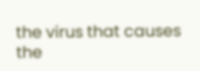the virus that causes the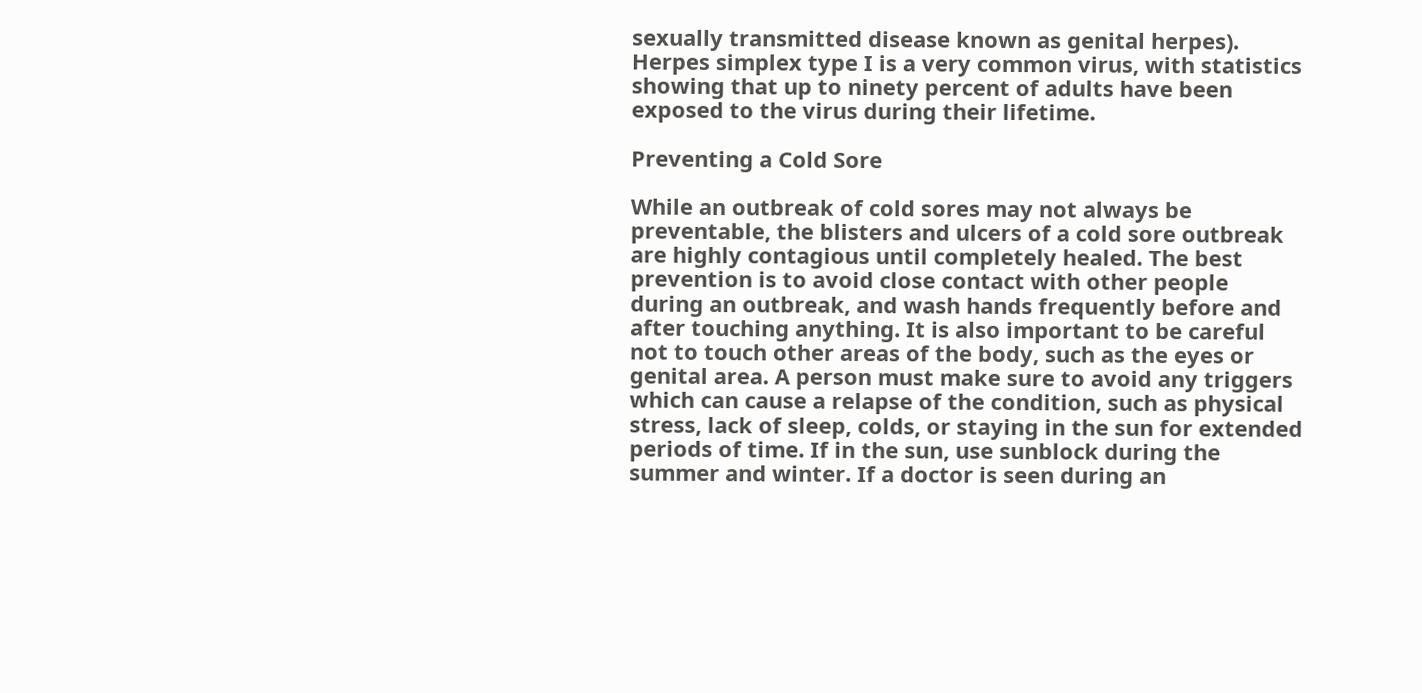sexually transmitted disease known as genital herpes). Herpes simplex type I is a very common virus, with statistics showing that up to ninety percent of adults have been exposed to the virus during their lifetime.

Preventing a Cold Sore

While an outbreak of cold sores may not always be preventable, the blisters and ulcers of a cold sore outbreak are highly contagious until completely healed. The best prevention is to avoid close contact with other people during an outbreak, and wash hands frequently before and after touching anything. It is also important to be careful not to touch other areas of the body, such as the eyes or genital area. A person must make sure to avoid any triggers which can cause a relapse of the condition, such as physical stress, lack of sleep, colds, or staying in the sun for extended periods of time. If in the sun, use sunblock during the summer and winter. If a doctor is seen during an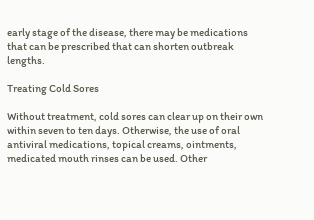early stage of the disease, there may be medications that can be prescribed that can shorten outbreak lengths.

Treating Cold Sores

Without treatment, cold sores can clear up on their own within seven to ten days. Otherwise, the use of oral antiviral medications, topical creams, ointments, medicated mouth rinses can be used. Other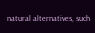natural alternatives, such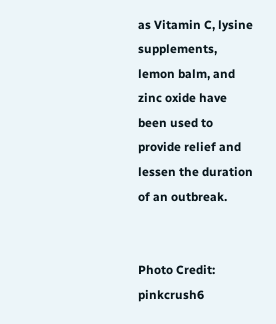as Vitamin C, lysine supplements, lemon balm, and zinc oxide have been used to provide relief and lessen the duration of an outbreak.


Photo Credit: pinkcrush6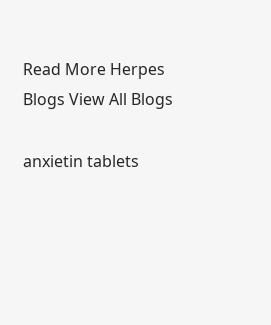Read More Herpes Blogs View All Blogs

anxietin tablets